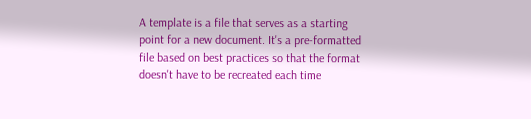A template is a file that serves as a starting point for a new document. It's a pre-formatted file based on best practices so that the format doesn't have to be recreated each time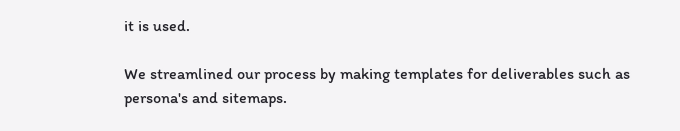it is used.

We streamlined our process by making templates for deliverables such as persona's and sitemaps.